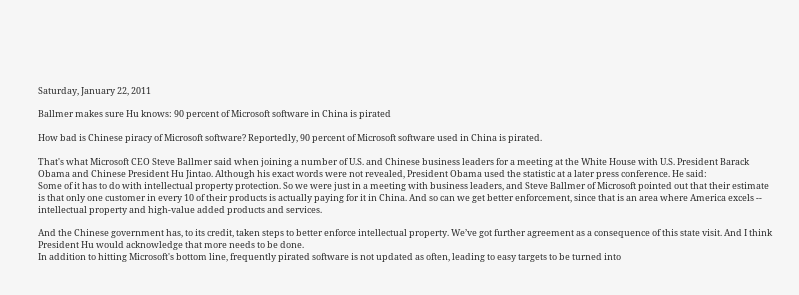Saturday, January 22, 2011

Ballmer makes sure Hu knows: 90 percent of Microsoft software in China is pirated

How bad is Chinese piracy of Microsoft software? Reportedly, 90 percent of Microsoft software used in China is pirated.

That's what Microsoft CEO Steve Ballmer said when joining a number of U.S. and Chinese business leaders for a meeting at the White House with U.S. President Barack Obama and Chinese President Hu Jintao. Although his exact words were not revealed, President Obama used the statistic at a later press conference. He said:
Some of it has to do with intellectual property protection. So we were just in a meeting with business leaders, and Steve Ballmer of Microsoft pointed out that their estimate is that only one customer in every 10 of their products is actually paying for it in China. And so can we get better enforcement, since that is an area where America excels -- intellectual property and high-value added products and services.

And the Chinese government has, to its credit, taken steps to better enforce intellectual property. We’ve got further agreement as a consequence of this state visit. And I think President Hu would acknowledge that more needs to be done.
In addition to hitting Microsoft's bottom line, frequently pirated software is not updated as often, leading to easy targets to be turned into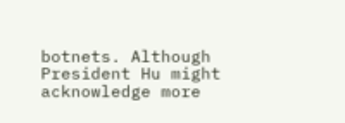botnets. Although President Hu might acknowledge more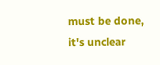must be done, it's unclear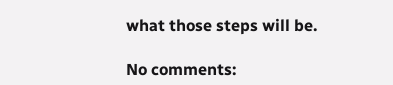what those steps will be.

No comments: